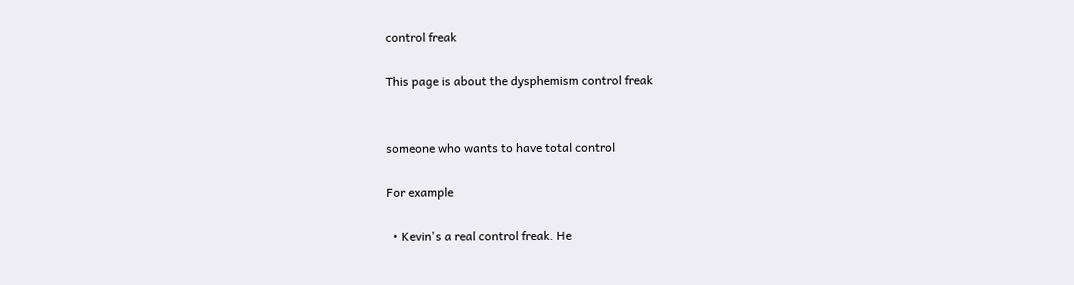control freak

This page is about the dysphemism control freak


someone who wants to have total control

For example

  • Kevin's a real control freak. He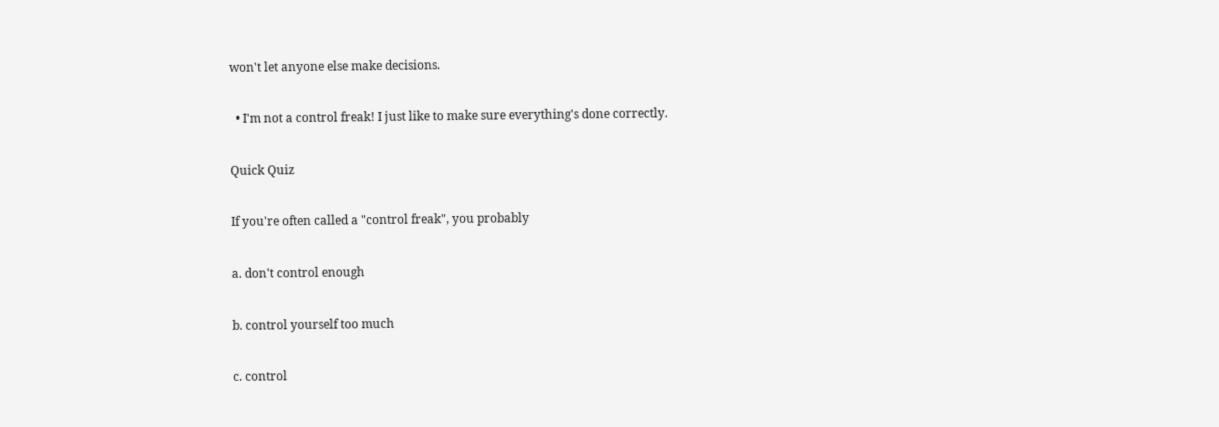won't let anyone else make decisions.

  • I'm not a control freak! I just like to make sure everything's done correctly.

Quick Quiz

If you're often called a "control freak", you probably

a. don't control enough

b. control yourself too much

c. control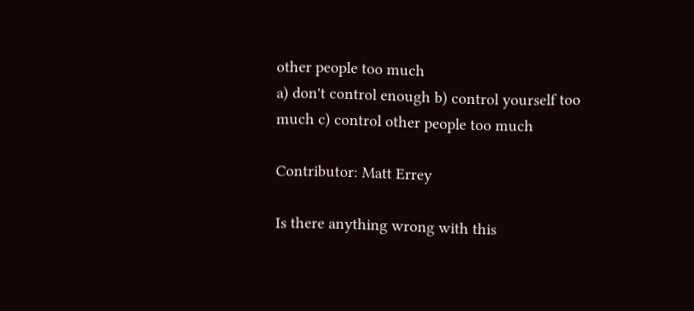other people too much
a) don't control enough b) control yourself too much c) control other people too much

Contributor: Matt Errey

Is there anything wrong with this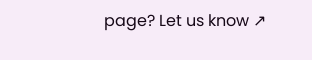page? Let us know ↗